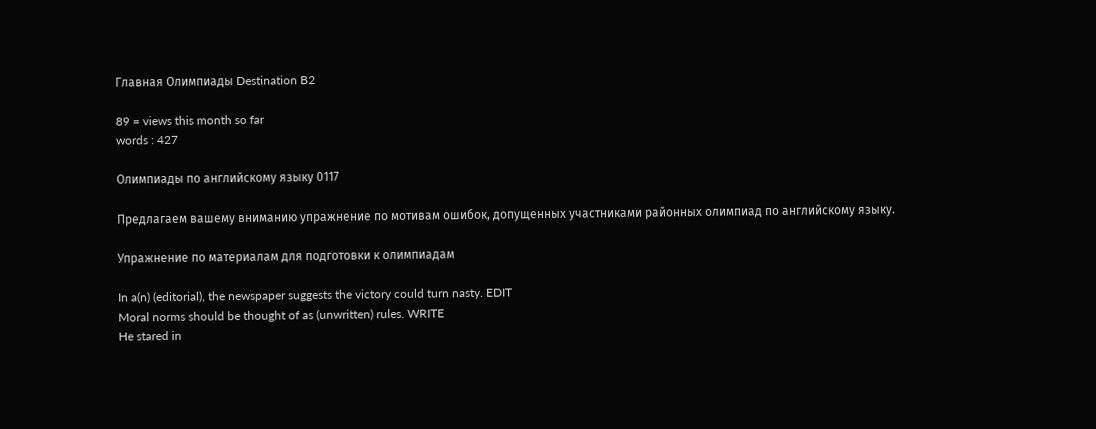Главная Олимпиады Destination B2

89 = views this month so far
words : 427

Олимпиады по английскому языку 0117

Предлагаем вашему вниманию упражнение по мотивам ошибок, допущенных участниками районных олимпиад по английскому языку.

Упражнение по материалам для подготовки к олимпиадам

In a(n) (editorial), the newspaper suggests the victory could turn nasty. EDIT
Moral norms should be thought of as (unwritten) rules. WRITE
He stared in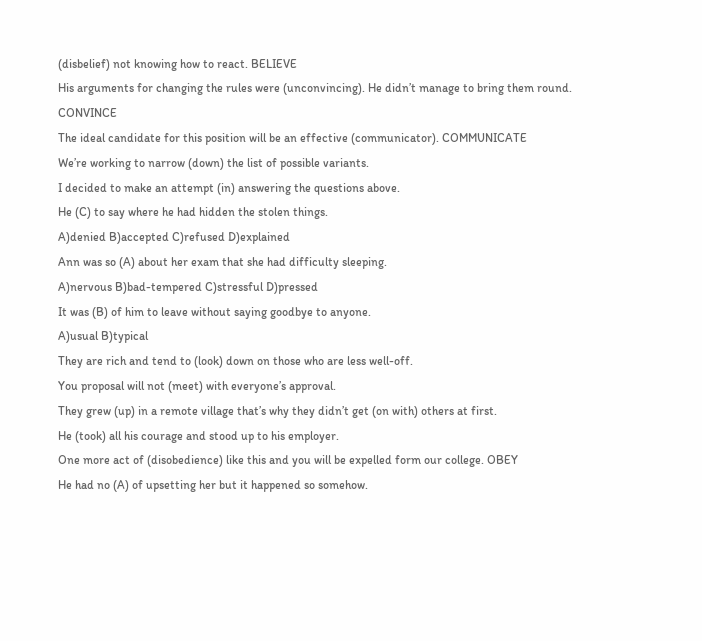(disbelief) not knowing how to react. BELIEVE
His arguments for changing the rules were (unconvincing). He didn’t manage to bring them round. CONVINCE
The ideal candidate for this position will be an effective (communicator). COMMUNICATE
We’re working to narrow (down) the list of possible variants.
I decided to make an attempt (in) answering the questions above.
He (C) to say where he had hidden the stolen things.
A)denied B)accepted C)refused D)explained
Ann was so (A) about her exam that she had difficulty sleeping.
A)nervous B)bad-tempered C)stressful D)pressed
It was (B) of him to leave without saying goodbye to anyone.
A)usual B)typical
They are rich and tend to (look) down on those who are less well-off.
You proposal will not (meet) with everyone’s approval.
They grew (up) in a remote village that’s why they didn’t get (on with) others at first.
He (took) all his courage and stood up to his employer.
One more act of (disobedience) like this and you will be expelled form our college. OBEY
He had no (A) of upsetting her but it happened so somehow.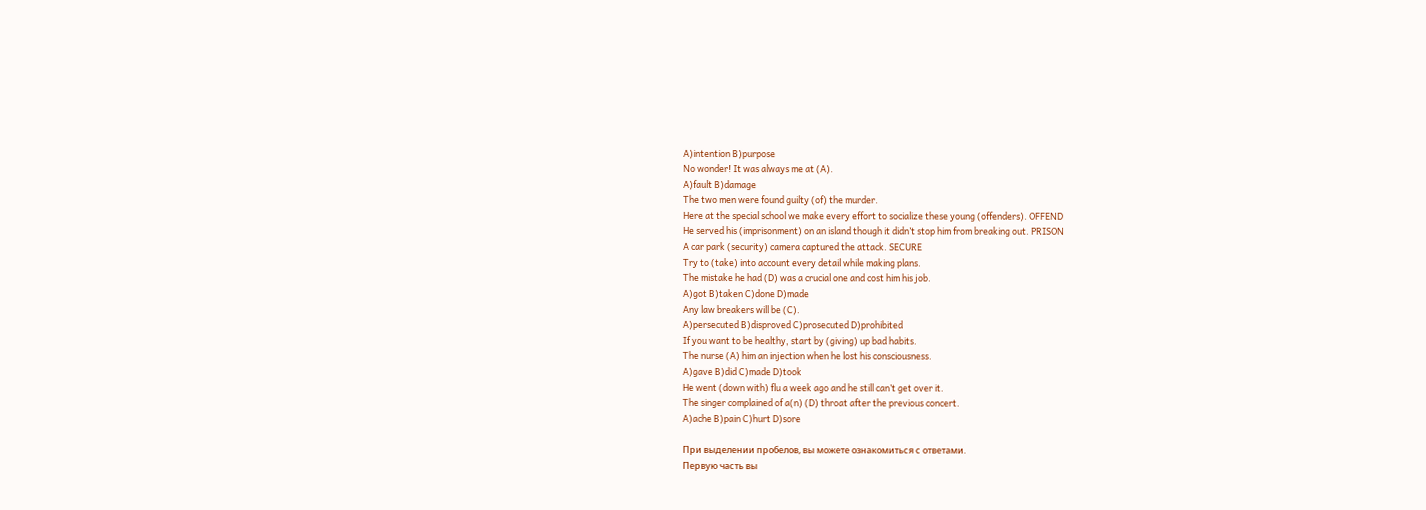A)intention B)purpose
No wonder! It was always me at (A).
A)fault B)damage
The two men were found guilty (of) the murder.
Here at the special school we make every effort to socialize these young (offenders). OFFEND
He served his (imprisonment) on an island though it didn’t stop him from breaking out. PRISON
A car park (security) camera captured the attack. SECURE
Try to (take) into account every detail while making plans.
The mistake he had (D) was a crucial one and cost him his job.
A)got B)taken C)done D)made
Any law breakers will be (C).
A)persecuted B)disproved C)prosecuted D)prohibited
If you want to be healthy, start by (giving) up bad habits.
The nurse (A) him an injection when he lost his consciousness.
A)gave B)did C)made D)took
He went (down with) flu a week ago and he still can’t get over it.
The singer complained of a(n) (D) throat after the previous concert.
A)ache B)pain C)hurt D)sore

При выделении пробелов, вы можете ознакомиться с ответами.
Первую часть вы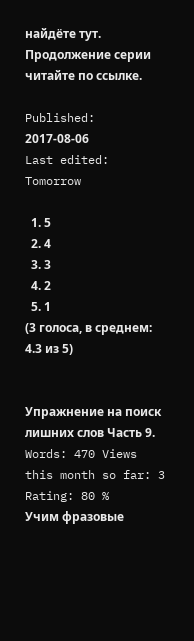найдёте тут. Продолжение серии читайте по ссылке.

Published: 2017-08-06
Last edited: Tomorrow

  1. 5
  2. 4
  3. 3
  4. 2
  5. 1
(3 голоса, в среднем: 4.3 из 5)


Упражнение на поиск лишних слов Часть 9.
Words: 470 Views this month so far: 3 Rating: 80 %
Учим фразовые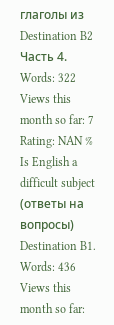глаголы из Destination B2 Часть 4.
Words: 322 Views this month so far: 7 Rating: NAN %
Is English a difficult subject (ответы на вопросы) Destination B1.
Words: 436 Views this month so far: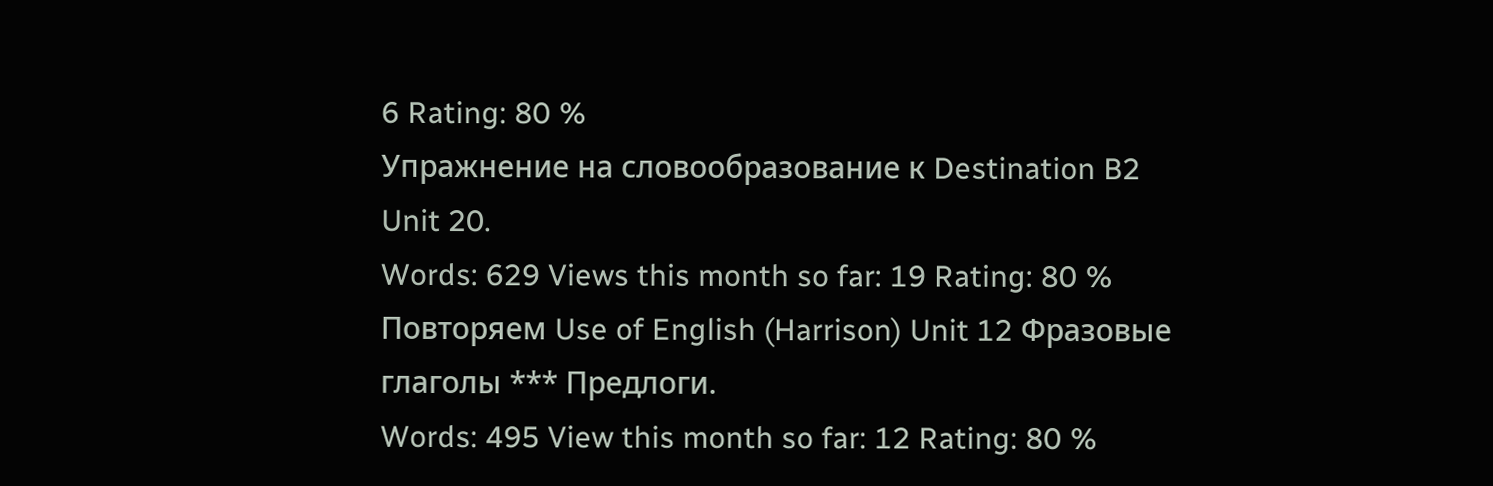6 Rating: 80 %
Упражнение на словообразование к Destination B2 Unit 20.
Words: 629 Views this month so far: 19 Rating: 80 %
Повторяем Use of English (Harrison) Unit 12 Фразовые глаголы *** Предлоги.
Words: 495 View this month so far: 12 Rating: 80 %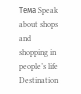Тема Speak about shops and shopping in people’s life Destination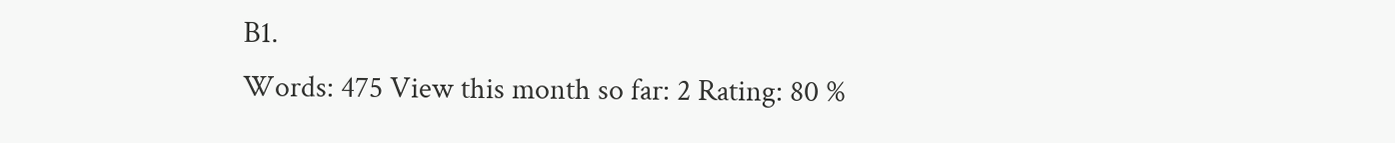B1.
Words: 475 View this month so far: 2 Rating: 80 %